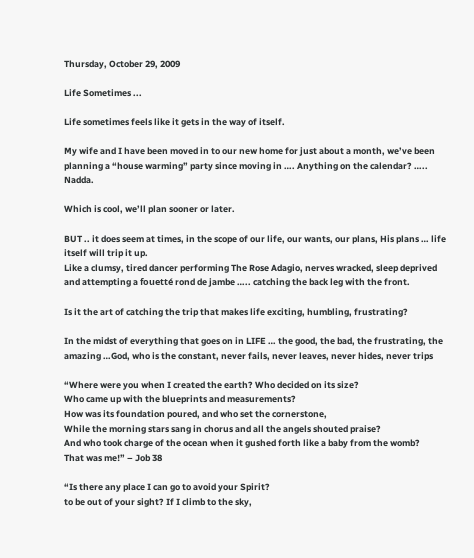Thursday, October 29, 2009

Life Sometimes ...

Life sometimes feels like it gets in the way of itself.

My wife and I have been moved in to our new home for just about a month, we’ve been planning a “house warming” party since moving in …. Anything on the calendar? ….. Nadda.

Which is cool, we’ll plan sooner or later.

BUT .. it does seem at times, in the scope of our life, our wants, our plans, His plans … life itself will trip it up.
Like a clumsy, tired dancer performing The Rose Adagio, nerves wracked, sleep deprived and attempting a fouetté rond de jambe ….. catching the back leg with the front.

Is it the art of catching the trip that makes life exciting, humbling, frustrating?

In the midst of everything that goes on in LIFE … the good, the bad, the frustrating, the amazing …God, who is the constant, never fails, never leaves, never hides, never trips

“Where were you when I created the earth? Who decided on its size?
Who came up with the blueprints and measurements?
How was its foundation poured, and who set the cornerstone,
While the morning stars sang in chorus and all the angels shouted praise?
And who took charge of the ocean when it gushed forth like a baby from the womb?
That was me!” – Job 38

“Is there any place I can go to avoid your Spirit?
to be out of your sight? If I climb to the sky,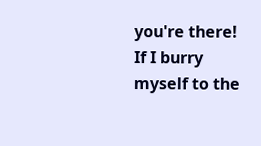you're there!
If I burry myself to the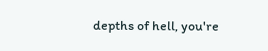depths of hell, you're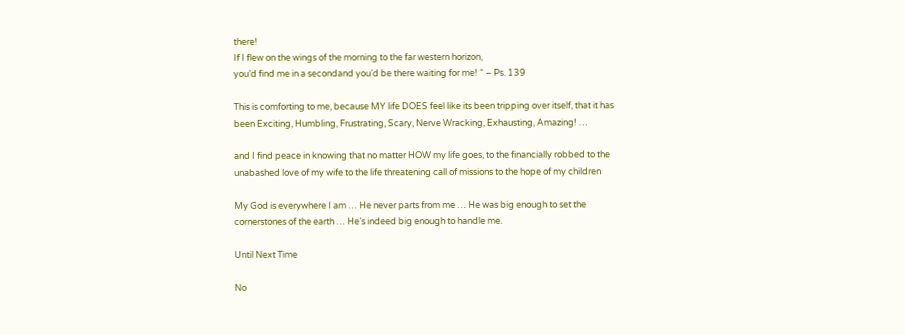there!
If I flew on the wings of the morning to the far western horizon,
you’d find me in a secondand you’d be there waiting for me! “ – Ps. 139

This is comforting to me, because MY life DOES feel like its been tripping over itself, that it has been Exciting, Humbling, Frustrating, Scary, Nerve Wracking, Exhausting, Amazing! …

and I find peace in knowing that no matter HOW my life goes, to the financially robbed to the unabashed love of my wife to the life threatening call of missions to the hope of my children

My God is everywhere I am … He never parts from me … He was big enough to set the cornerstones of the earth … He’s indeed big enough to handle me.

Until Next Time

No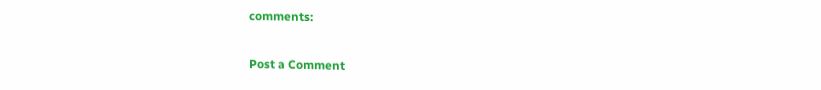comments:

Post a Comment